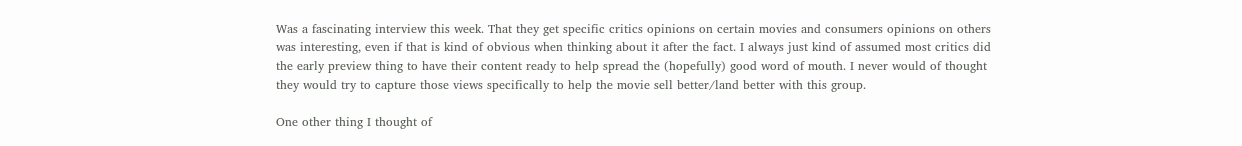Was a fascinating interview this week. That they get specific critics opinions on certain movies and consumers opinions on others was interesting, even if that is kind of obvious when thinking about it after the fact. I always just kind of assumed most critics did the early preview thing to have their content ready to help spread the (hopefully) good word of mouth. I never would of thought they would try to capture those views specifically to help the movie sell better/land better with this group.

One other thing I thought of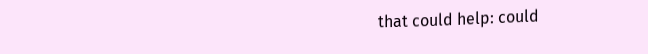that could help: could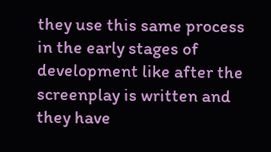they use this same process in the early stages of development like after the screenplay is written and they have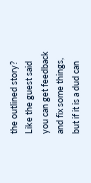the outlined story? Like the guest said you can get feedback and fix some things, but if it is a dud can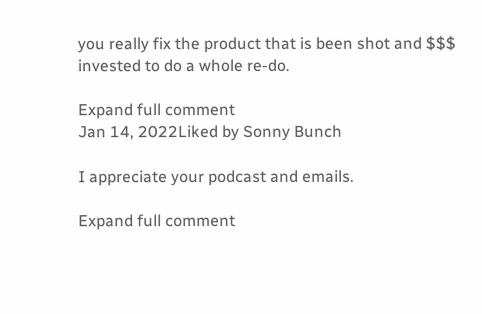you really fix the product that is been shot and $$$ invested to do a whole re-do.

Expand full comment
Jan 14, 2022Liked by Sonny Bunch

I appreciate your podcast and emails.

Expand full comment